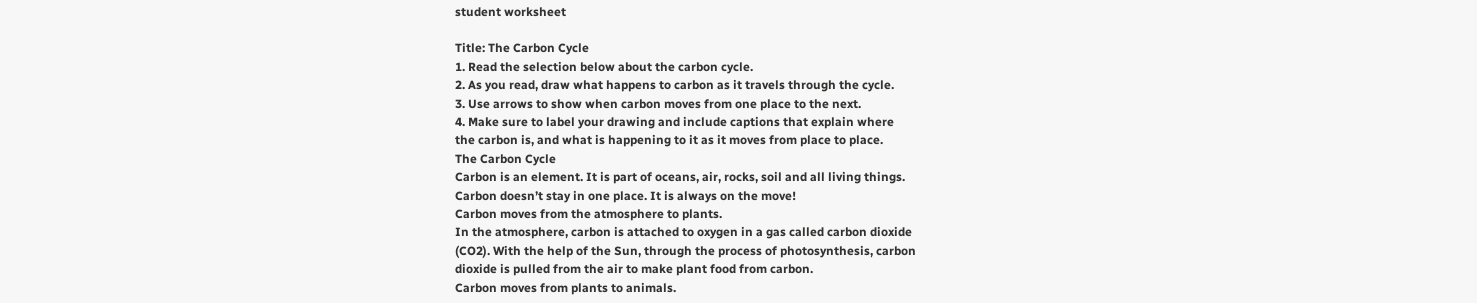student worksheet

Title: The Carbon Cycle
1. Read the selection below about the carbon cycle.
2. As you read, draw what happens to carbon as it travels through the cycle.
3. Use arrows to show when carbon moves from one place to the next.
4. Make sure to label your drawing and include captions that explain where
the carbon is, and what is happening to it as it moves from place to place.
The Carbon Cycle
Carbon is an element. It is part of oceans, air, rocks, soil and all living things.
Carbon doesn’t stay in one place. It is always on the move!
Carbon moves from the atmosphere to plants.
In the atmosphere, carbon is attached to oxygen in a gas called carbon dioxide
(CO2). With the help of the Sun, through the process of photosynthesis, carbon
dioxide is pulled from the air to make plant food from carbon.
Carbon moves from plants to animals.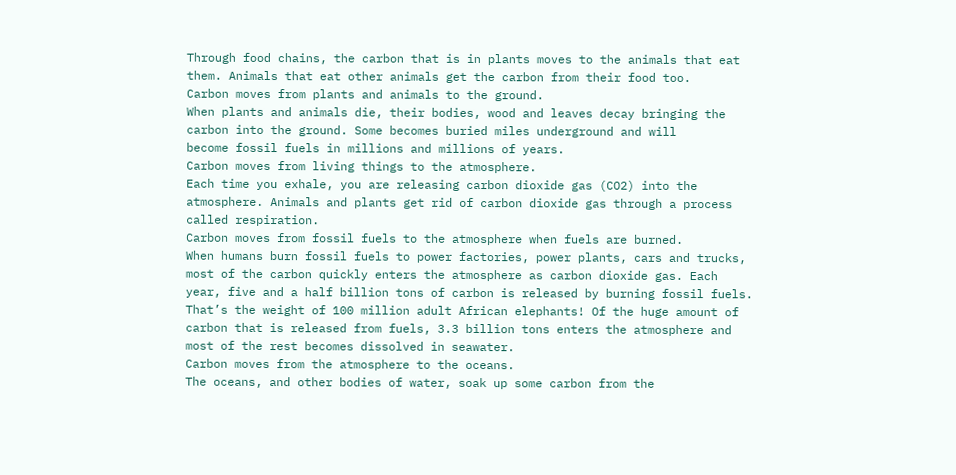Through food chains, the carbon that is in plants moves to the animals that eat
them. Animals that eat other animals get the carbon from their food too.
Carbon moves from plants and animals to the ground.
When plants and animals die, their bodies, wood and leaves decay bringing the
carbon into the ground. Some becomes buried miles underground and will
become fossil fuels in millions and millions of years.
Carbon moves from living things to the atmosphere.
Each time you exhale, you are releasing carbon dioxide gas (CO2) into the
atmosphere. Animals and plants get rid of carbon dioxide gas through a process
called respiration.
Carbon moves from fossil fuels to the atmosphere when fuels are burned.
When humans burn fossil fuels to power factories, power plants, cars and trucks,
most of the carbon quickly enters the atmosphere as carbon dioxide gas. Each
year, five and a half billion tons of carbon is released by burning fossil fuels.
That’s the weight of 100 million adult African elephants! Of the huge amount of
carbon that is released from fuels, 3.3 billion tons enters the atmosphere and
most of the rest becomes dissolved in seawater.
Carbon moves from the atmosphere to the oceans.
The oceans, and other bodies of water, soak up some carbon from the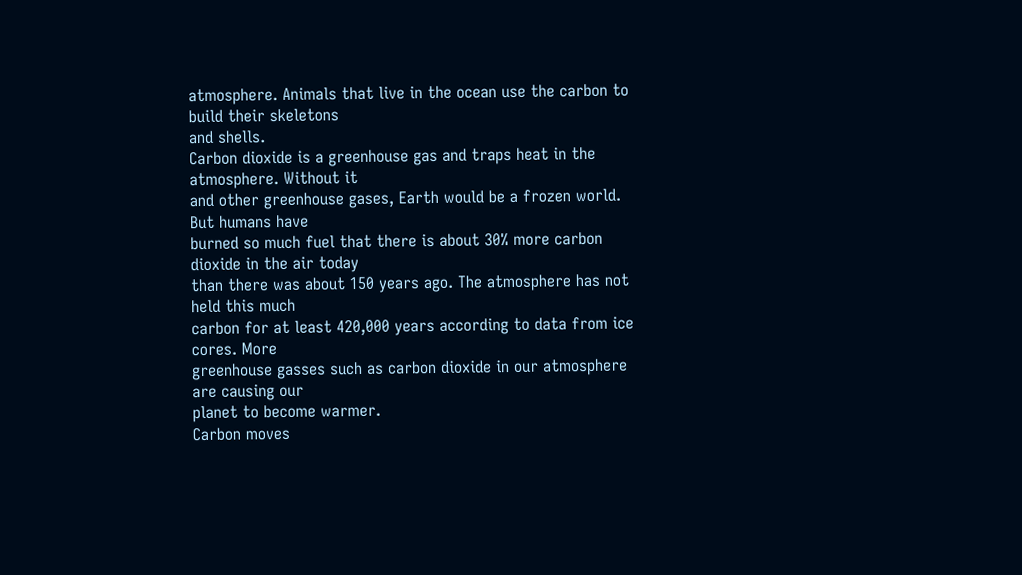atmosphere. Animals that live in the ocean use the carbon to build their skeletons
and shells.
Carbon dioxide is a greenhouse gas and traps heat in the atmosphere. Without it
and other greenhouse gases, Earth would be a frozen world. But humans have
burned so much fuel that there is about 30% more carbon dioxide in the air today
than there was about 150 years ago. The atmosphere has not held this much
carbon for at least 420,000 years according to data from ice cores. More
greenhouse gasses such as carbon dioxide in our atmosphere are causing our
planet to become warmer.
Carbon moves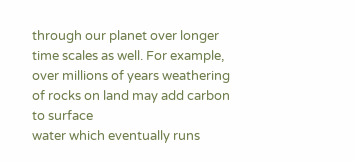through our planet over longer time scales as well. For example,
over millions of years weathering of rocks on land may add carbon to surface
water which eventually runs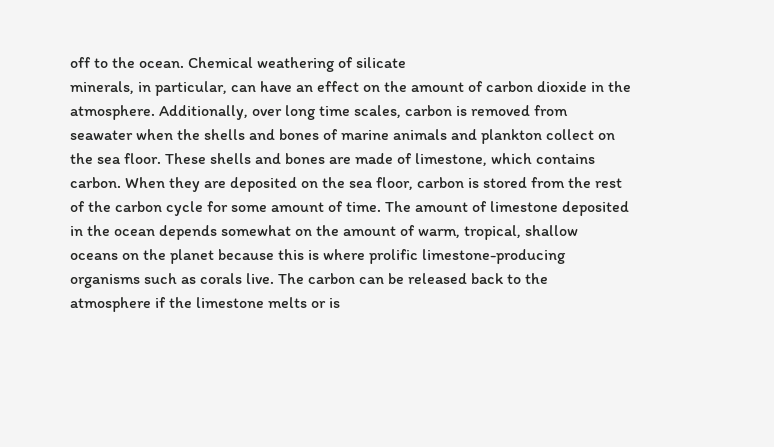off to the ocean. Chemical weathering of silicate
minerals, in particular, can have an effect on the amount of carbon dioxide in the
atmosphere. Additionally, over long time scales, carbon is removed from
seawater when the shells and bones of marine animals and plankton collect on
the sea floor. These shells and bones are made of limestone, which contains
carbon. When they are deposited on the sea floor, carbon is stored from the rest
of the carbon cycle for some amount of time. The amount of limestone deposited
in the ocean depends somewhat on the amount of warm, tropical, shallow
oceans on the planet because this is where prolific limestone-producing
organisms such as corals live. The carbon can be released back to the
atmosphere if the limestone melts or is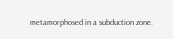metamorphosed in a subduction zone.